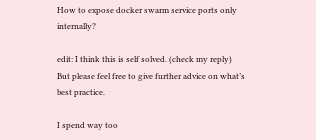How to expose docker swarm service ports only internally?

edit: I think this is self solved. (check my reply) But please feel free to give further advice on what’s best practice.

I spend way too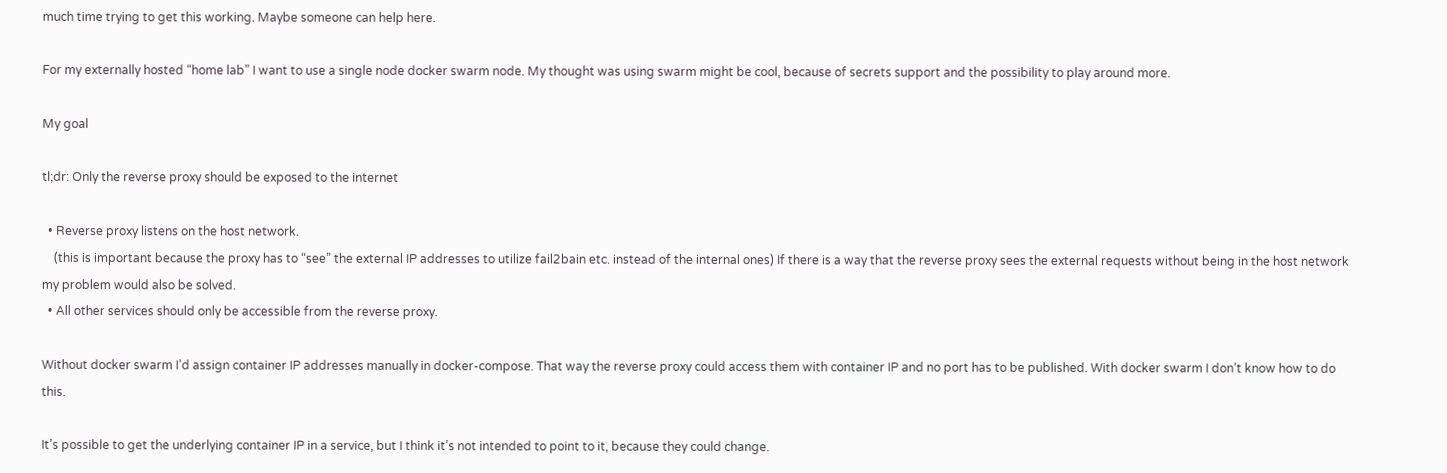much time trying to get this working. Maybe someone can help here.

For my externally hosted “home lab” I want to use a single node docker swarm node. My thought was using swarm might be cool, because of secrets support and the possibility to play around more.

My goal

tl;dr: Only the reverse proxy should be exposed to the internet

  • Reverse proxy listens on the host network.
    (this is important because the proxy has to “see” the external IP addresses to utilize fail2bain etc. instead of the internal ones) If there is a way that the reverse proxy sees the external requests without being in the host network my problem would also be solved.
  • All other services should only be accessible from the reverse proxy.

Without docker swarm I’d assign container IP addresses manually in docker-compose. That way the reverse proxy could access them with container IP and no port has to be published. With docker swarm I don’t know how to do this.

It’s possible to get the underlying container IP in a service, but I think it’s not intended to point to it, because they could change.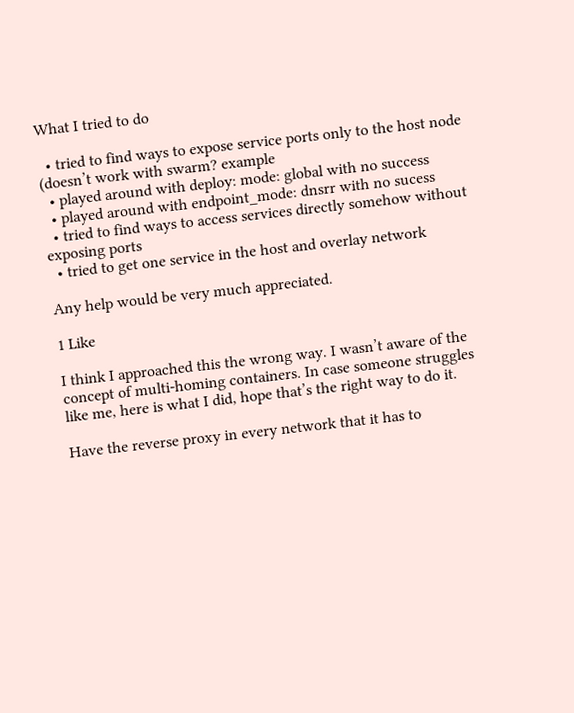What I tried to do

  • tried to find ways to expose service ports only to the host node (doesn’t work with swarm? example
  • played around with deploy: mode: global with no success
  • played around with endpoint_mode: dnsrr with no sucess
  • tried to find ways to access services directly somehow without exposing ports
  • tried to get one service in the host and overlay network

Any help would be very much appreciated.

1 Like

I think I approached this the wrong way. I wasn’t aware of the concept of multi-homing containers. In case someone struggles like me, here is what I did, hope that’s the right way to do it.

Have the reverse proxy in every network that it has to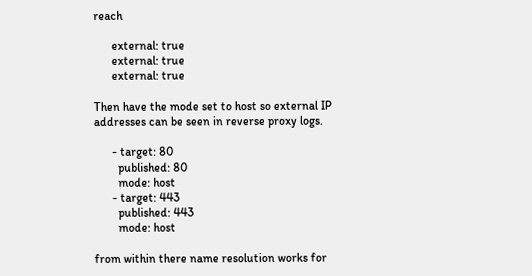reach

      external: true
      external: true
      external: true

Then have the mode set to host so external IP addresses can be seen in reverse proxy logs.

      - target: 80
        published: 80
        mode: host
      - target: 443
        published: 443
        mode: host

from within there name resolution works for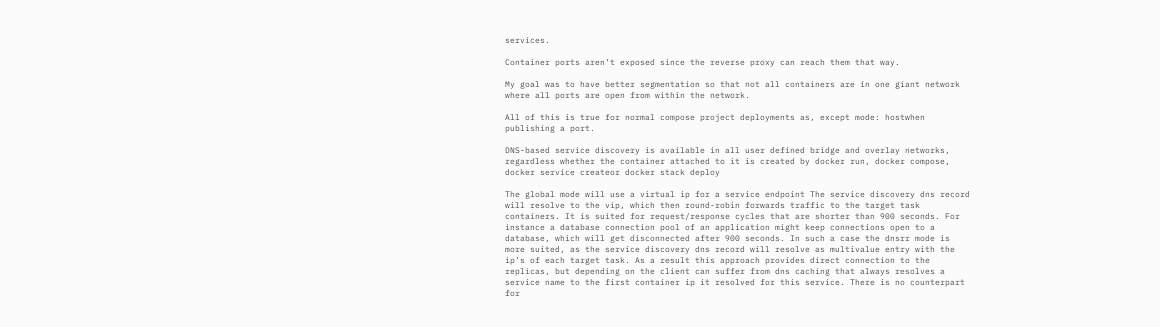services.

Container ports aren’t exposed since the reverse proxy can reach them that way.

My goal was to have better segmentation so that not all containers are in one giant network where all ports are open from within the network.

All of this is true for normal compose project deployments as, except mode: hostwhen publishing a port.

DNS-based service discovery is available in all user defined bridge and overlay networks, regardless whether the container attached to it is created by docker run, docker compose, docker service createor docker stack deploy

The global mode will use a virtual ip for a service endpoint The service discovery dns record will resolve to the vip, which then round-robin forwards traffic to the target task containers. It is suited for request/response cycles that are shorter than 900 seconds. For instance a database connection pool of an application might keep connections open to a database, which will get disconnected after 900 seconds. In such a case the dnsrr mode is more suited, as the service discovery dns record will resolve as multivalue entry with the ip’s of each target task. As a result this approach provides direct connection to the replicas, but depending on the client can suffer from dns caching that always resolves a service name to the first container ip it resolved for this service. There is no counterpart for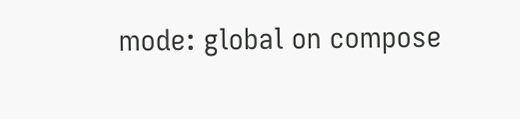mode: global on compose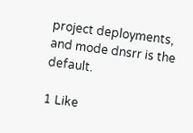project deployments, and mode dnsrr is the default.

1 Like